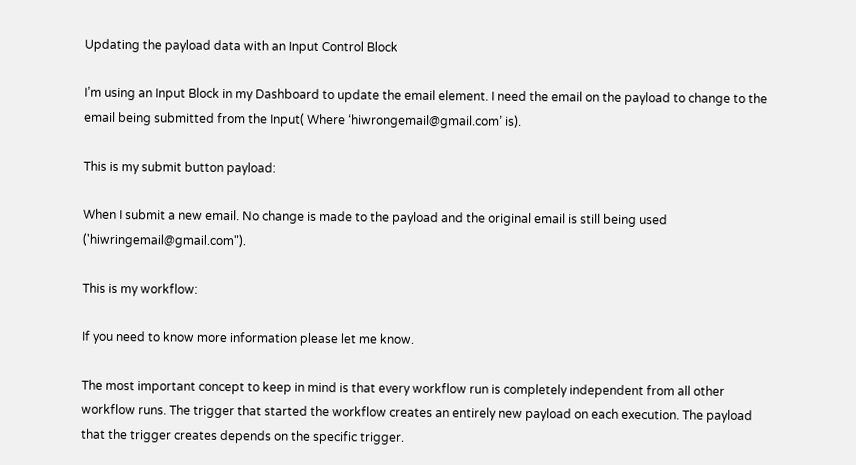Updating the payload data with an Input Control Block

I’m using an Input Block in my Dashboard to update the email element. I need the email on the payload to change to the email being submitted from the Input( Where ‘hiwrongemail@gmail.com’ is).

This is my submit button payload:

When I submit a new email. No change is made to the payload and the original email is still being used ('hiwringemail@gmail.com").

This is my workflow:

If you need to know more information please let me know.

The most important concept to keep in mind is that every workflow run is completely independent from all other workflow runs. The trigger that started the workflow creates an entirely new payload on each execution. The payload that the trigger creates depends on the specific trigger.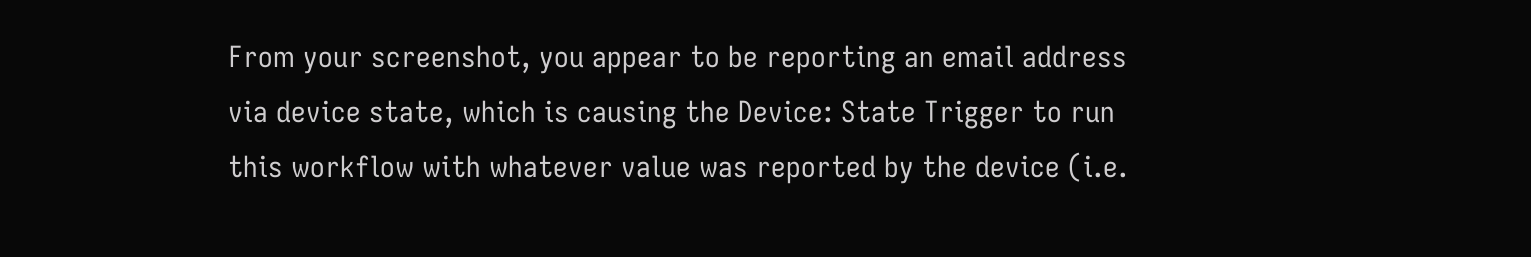From your screenshot, you appear to be reporting an email address via device state, which is causing the Device: State Trigger to run this workflow with whatever value was reported by the device (i.e.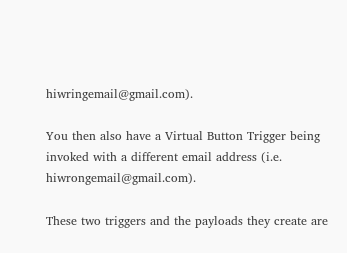hiwringemail@gmail.com).

You then also have a Virtual Button Trigger being invoked with a different email address (i.e. hiwrongemail@gmail.com).

These two triggers and the payloads they create are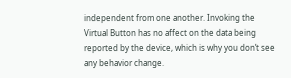independent from one another. Invoking the Virtual Button has no affect on the data being reported by the device, which is why you don’t see any behavior change.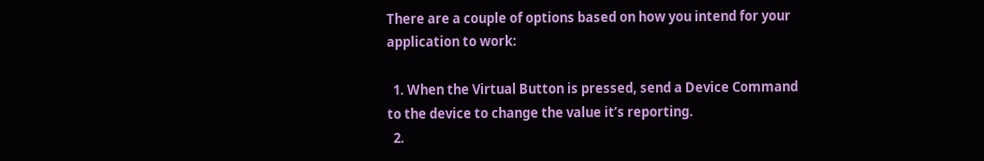There are a couple of options based on how you intend for your application to work:

  1. When the Virtual Button is pressed, send a Device Command to the device to change the value it’s reporting.
  2.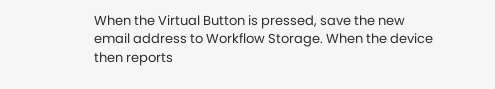When the Virtual Button is pressed, save the new email address to Workflow Storage. When the device then reports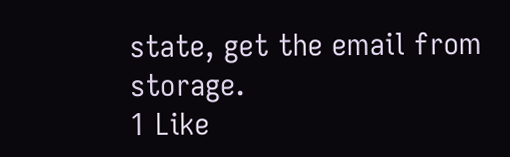state, get the email from storage.
1 Like